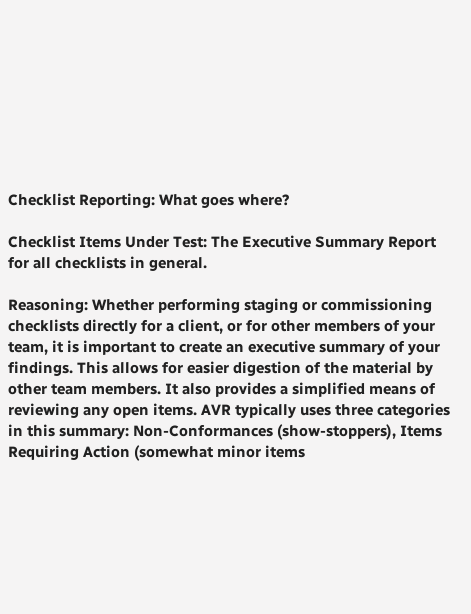Checklist Reporting: What goes where?

Checklist Items Under Test: The Executive Summary Report for all checklists in general.

Reasoning: Whether performing staging or commissioning checklists directly for a client, or for other members of your team, it is important to create an executive summary of your findings. This allows for easier digestion of the material by other team members. It also provides a simplified means of reviewing any open items. AVR typically uses three categories in this summary: Non-Conformances (show-stoppers), Items Requiring Action (somewhat minor items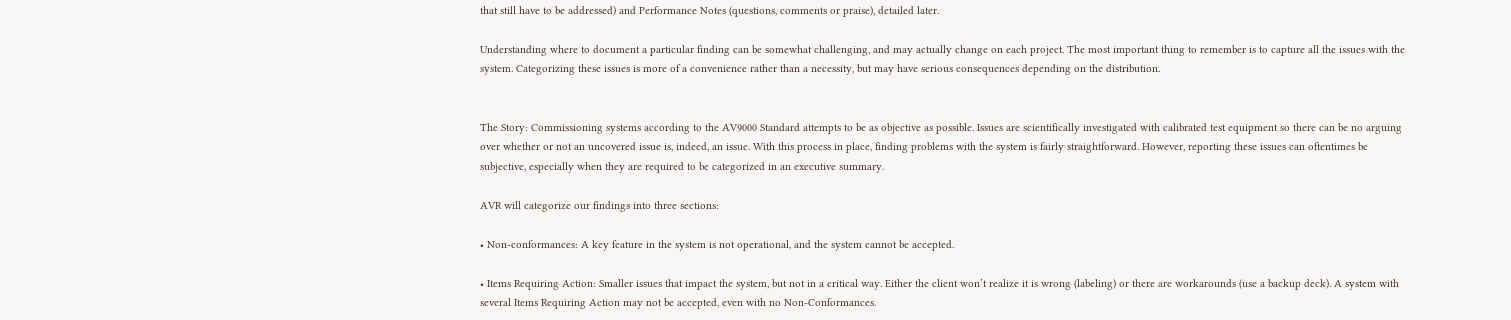that still have to be addressed) and Performance Notes (questions, comments or praise), detailed later.

Understanding where to document a particular finding can be somewhat challenging, and may actually change on each project. The most important thing to remember is to capture all the issues with the system. Categorizing these issues is more of a convenience rather than a necessity, but may have serious consequences depending on the distribution.


The Story: Commissioning systems according to the AV9000 Standard attempts to be as objective as possible. Issues are scientifically investigated with calibrated test equipment so there can be no arguing over whether or not an uncovered issue is, indeed, an issue. With this process in place, finding problems with the system is fairly straightforward. However, reporting these issues can oftentimes be subjective, especially when they are required to be categorized in an executive summary.

AVR will categorize our findings into three sections:

• Non-conformances: A key feature in the system is not operational, and the system cannot be accepted.

• Items Requiring Action: Smaller issues that impact the system, but not in a critical way. Either the client won’t realize it is wrong (labeling) or there are workarounds (use a backup deck). A system with several Items Requiring Action may not be accepted, even with no Non-Conformances.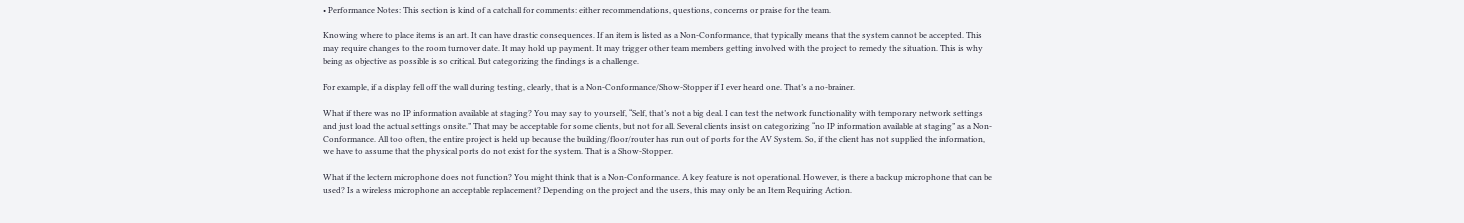• Performance Notes: This section is kind of a catchall for comments: either recommendations, questions, concerns or praise for the team.

Knowing where to place items is an art. It can have drastic consequences. If an item is listed as a Non-Conformance, that typically means that the system cannot be accepted. This may require changes to the room turnover date. It may hold up payment. It may trigger other team members getting involved with the project to remedy the situation. This is why being as objective as possible is so critical. But categorizing the findings is a challenge.

For example, if a display fell off the wall during testing, clearly, that is a Non-Conformance/Show-Stopper if I ever heard one. That’s a no-brainer.

What if there was no IP information available at staging? You may say to yourself, “Self, that’s not a big deal. I can test the network functionality with temporary network settings and just load the actual settings onsite.” That may be acceptable for some clients, but not for all. Several clients insist on categorizing “no IP information available at staging” as a Non-Conformance. All too often, the entire project is held up because the building/floor/router has run out of ports for the AV System. So, if the client has not supplied the information, we have to assume that the physical ports do not exist for the system. That is a Show-Stopper.

What if the lectern microphone does not function? You might think that is a Non-Conformance. A key feature is not operational. However, is there a backup microphone that can be used? Is a wireless microphone an acceptable replacement? Depending on the project and the users, this may only be an Item Requiring Action.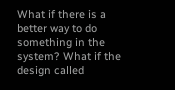What if there is a better way to do something in the system? What if the design called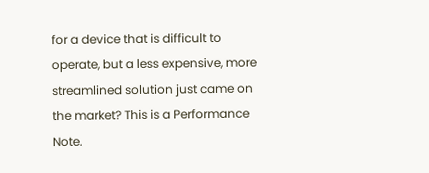for a device that is difficult to operate, but a less expensive, more streamlined solution just came on the market? This is a Performance Note.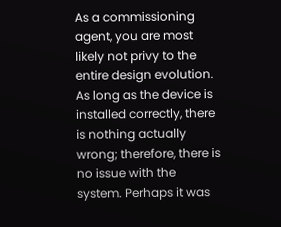As a commissioning agent, you are most likely not privy to the entire design evolution. As long as the device is installed correctly, there is nothing actually wrong; therefore, there is no issue with the system. Perhaps it was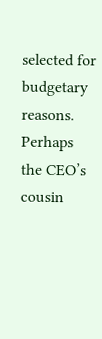selected for budgetary reasons. Perhaps the CEO’s cousin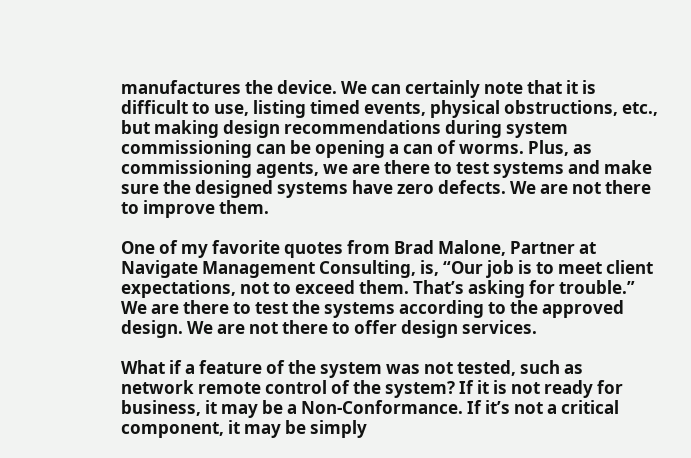manufactures the device. We can certainly note that it is difficult to use, listing timed events, physical obstructions, etc., but making design recommendations during system commissioning can be opening a can of worms. Plus, as commissioning agents, we are there to test systems and make sure the designed systems have zero defects. We are not there to improve them.

One of my favorite quotes from Brad Malone, Partner at Navigate Management Consulting, is, “Our job is to meet client expectations, not to exceed them. That’s asking for trouble.” We are there to test the systems according to the approved design. We are not there to offer design services.

What if a feature of the system was not tested, such as network remote control of the system? If it is not ready for business, it may be a Non-Conformance. If it’s not a critical component, it may be simply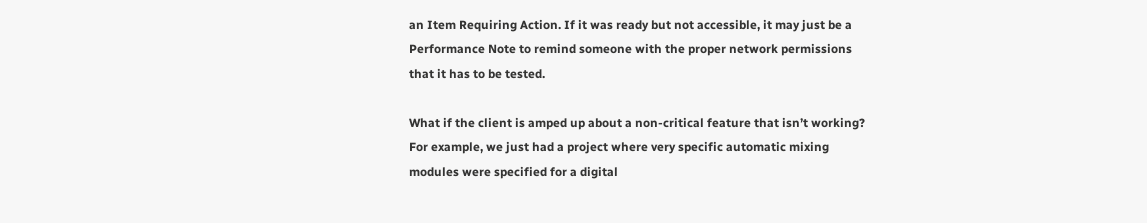an Item Requiring Action. If it was ready but not accessible, it may just be a Performance Note to remind someone with the proper network permissions that it has to be tested.

What if the client is amped up about a non-critical feature that isn’t working? For example, we just had a project where very specific automatic mixing modules were specified for a digital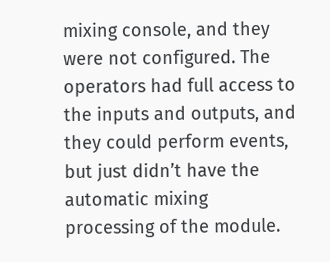mixing console, and they were not configured. The operators had full access to the inputs and outputs, and they could perform events, but just didn’t have the automatic mixing processing of the module.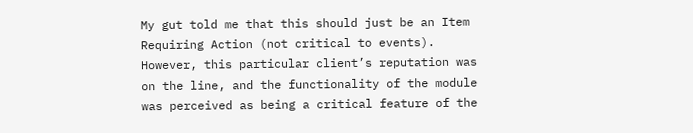My gut told me that this should just be an Item Requiring Action (not critical to events). However, this particular client’s reputation was on the line, and the functionality of the module was perceived as being a critical feature of the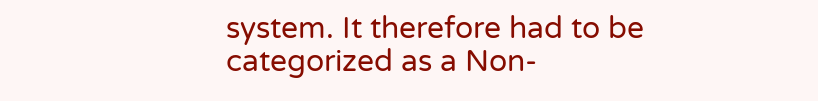system. It therefore had to be categorized as a Non-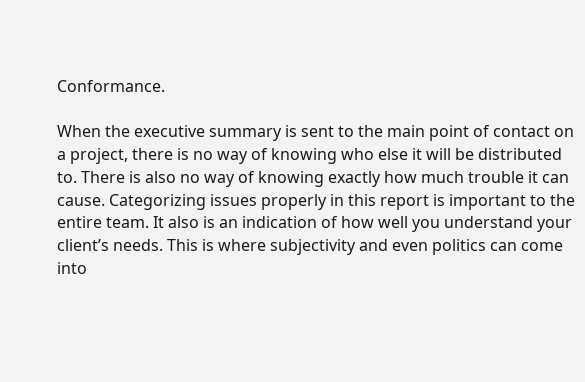Conformance.

When the executive summary is sent to the main point of contact on a project, there is no way of knowing who else it will be distributed to. There is also no way of knowing exactly how much trouble it can cause. Categorizing issues properly in this report is important to the entire team. It also is an indication of how well you understand your client’s needs. This is where subjectivity and even politics can come into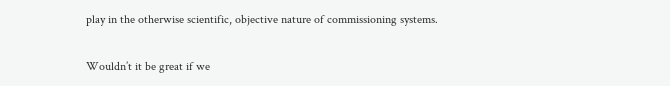play in the otherwise scientific, objective nature of commissioning systems.

Wouldn’t it be great if we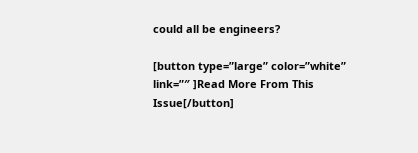could all be engineers?

[button type=”large” color=”white” link=”″ ]Read More From This Issue[/button]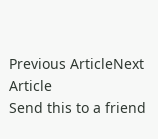Previous ArticleNext Article
Send this to a friend